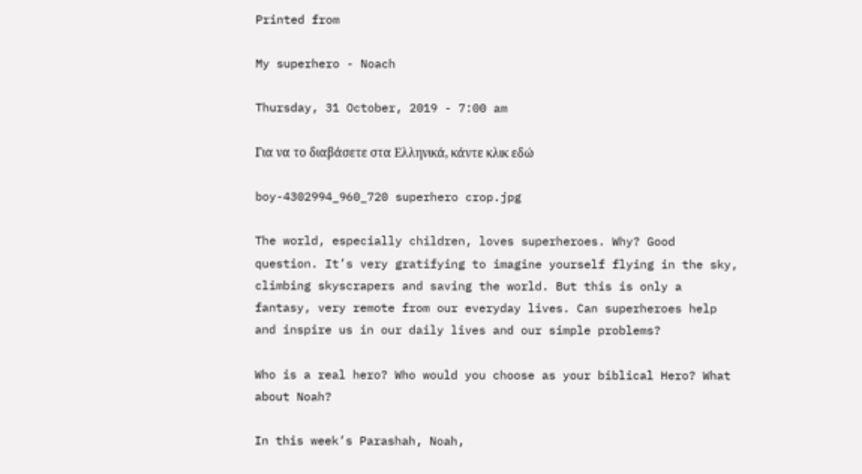Printed from

My superhero - Noach

Thursday, 31 October, 2019 - 7:00 am

Για να το διαβάσετε στα Ελληνικά, κάντε κλικ εδώ

boy-4302994_960_720 superhero crop.jpg

The world, especially children, loves superheroes. Why? Good question. It’s very gratifying to imagine yourself flying in the sky, climbing skyscrapers and saving the world. But this is only a fantasy, very remote from our everyday lives. Can superheroes help and inspire us in our daily lives and our simple problems?

Who is a real hero? Who would you choose as your biblical Hero? What about Noah?

In this week’s Parashah, Noah,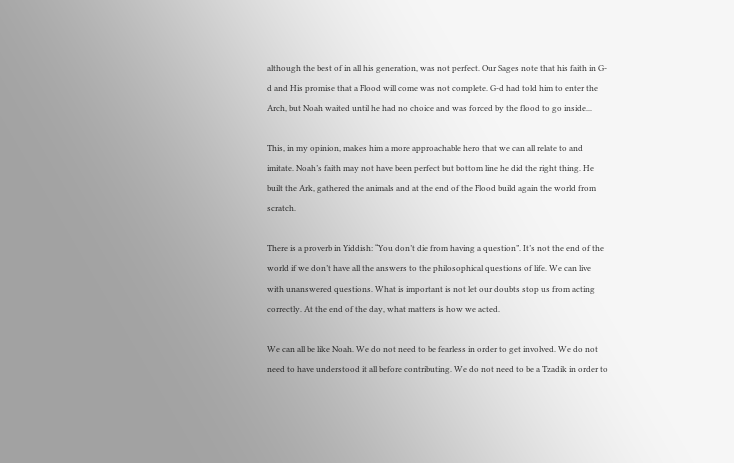although the best of in all his generation, was not perfect. Our Sages note that his faith in G-d and His promise that a Flood will come was not complete. G-d had told him to enter the Arch, but Noah waited until he had no choice and was forced by the flood to go inside...

This, in my opinion, makes him a more approachable hero that we can all relate to and imitate. Noah’s faith may not have been perfect but bottom line he did the right thing. He built the Ark, gathered the animals and at the end of the Flood build again the world from scratch.

There is a proverb in Yiddish: “You don’t die from having a question”. It’s not the end of the world if we don’t have all the answers to the philosophical questions of life. We can live with unanswered questions. What is important is not let our doubts stop us from acting correctly. At the end of the day, what matters is how we acted.

We can all be like Noah. We do not need to be fearless in order to get involved. We do not need to have understood it all before contributing. We do not need to be a Tzadik in order to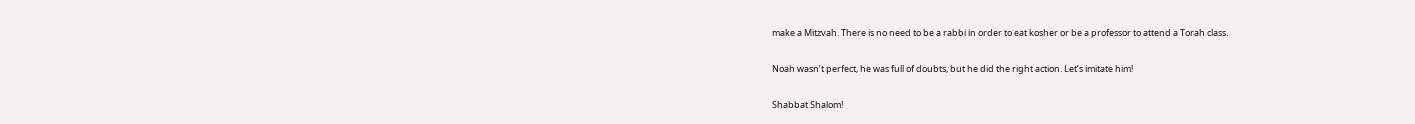make a Mitzvah. There is no need to be a rabbi in order to eat kosher or be a professor to attend a Torah class.

Noah wasn’t perfect, he was full of doubts, but he did the right action. Let’s imitate him!

Shabbat Shalom!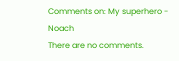Comments on: My superhero - Noach
There are no comments.